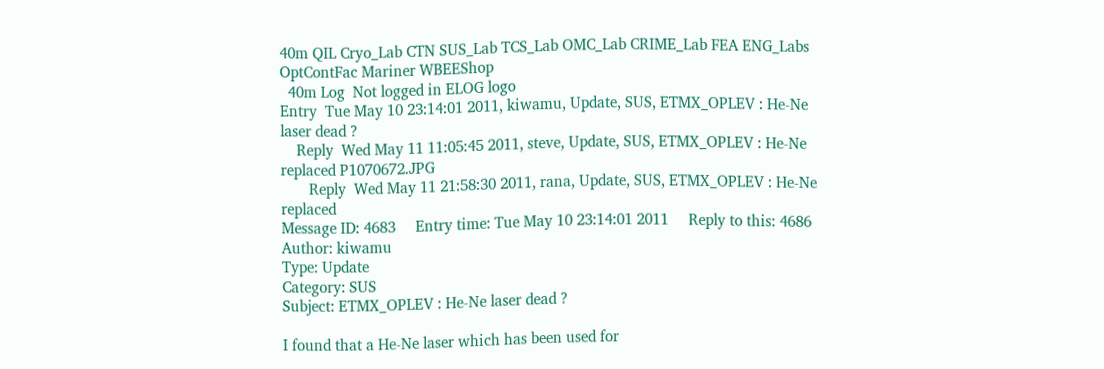40m QIL Cryo_Lab CTN SUS_Lab TCS_Lab OMC_Lab CRIME_Lab FEA ENG_Labs OptContFac Mariner WBEEShop
  40m Log  Not logged in ELOG logo
Entry  Tue May 10 23:14:01 2011, kiwamu, Update, SUS, ETMX_OPLEV : He-Ne laser dead ?
    Reply  Wed May 11 11:05:45 2011, steve, Update, SUS, ETMX_OPLEV : He-Ne replaced P1070672.JPG
       Reply  Wed May 11 21:58:30 2011, rana, Update, SUS, ETMX_OPLEV : He-Ne replaced
Message ID: 4683     Entry time: Tue May 10 23:14:01 2011     Reply to this: 4686
Author: kiwamu
Type: Update
Category: SUS
Subject: ETMX_OPLEV : He-Ne laser dead ?

I found that a He-Ne laser which has been used for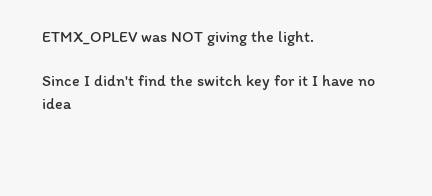ETMX_OPLEV was NOT giving the light.

Since I didn't find the switch key for it I have no idea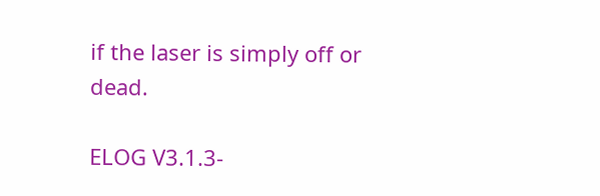if the laser is simply off or dead.

ELOG V3.1.3-